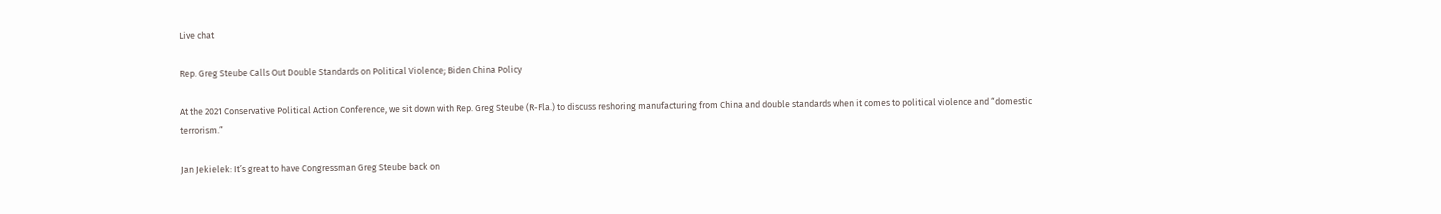Live chat

Rep. Greg Steube Calls Out Double Standards on Political Violence; Biden China Policy

At the 2021 Conservative Political Action Conference, we sit down with Rep. Greg Steube (R-Fla.) to discuss reshoring manufacturing from China and double standards when it comes to political violence and “domestic terrorism.”

Jan Jekielek: It’s great to have Congressman Greg Steube back on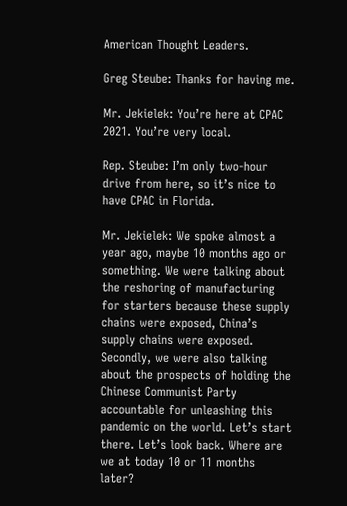American Thought Leaders.

Greg Steube: Thanks for having me.

Mr. Jekielek: You’re here at CPAC 2021. You’re very local.

Rep. Steube: I’m only two-hour drive from here, so it’s nice to have CPAC in Florida.

Mr. Jekielek: We spoke almost a year ago, maybe 10 months ago or something. We were talking about the reshoring of manufacturing for starters because these supply chains were exposed, China’s supply chains were exposed. Secondly, we were also talking about the prospects of holding the Chinese Communist Party accountable for unleashing this pandemic on the world. Let’s start there. Let’s look back. Where are we at today 10 or 11 months later?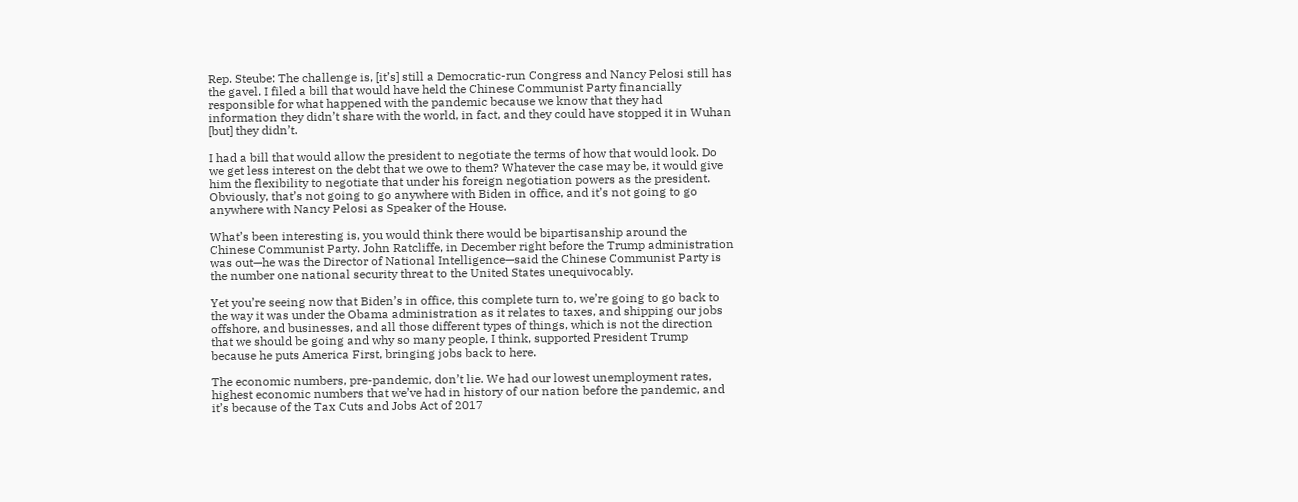Rep. Steube: The challenge is, [it’s] still a Democratic-run Congress and Nancy Pelosi still has the gavel. I filed a bill that would have held the Chinese Communist Party financially responsible for what happened with the pandemic because we know that they had information they didn’t share with the world, in fact, and they could have stopped it in Wuhan [but] they didn’t.

I had a bill that would allow the president to negotiate the terms of how that would look. Do we get less interest on the debt that we owe to them? Whatever the case may be, it would give him the flexibility to negotiate that under his foreign negotiation powers as the president. Obviously, that’s not going to go anywhere with Biden in office, and it’s not going to go anywhere with Nancy Pelosi as Speaker of the House.

What’s been interesting is, you would think there would be bipartisanship around the Chinese Communist Party. John Ratcliffe, in December right before the Trump administration was out—he was the Director of National Intelligence—said the Chinese Communist Party is the number one national security threat to the United States unequivocably.

Yet you’re seeing now that Biden’s in office, this complete turn to, we’re going to go back to the way it was under the Obama administration as it relates to taxes, and shipping our jobs offshore, and businesses, and all those different types of things, which is not the direction that we should be going and why so many people, I think, supported President Trump because he puts America First, bringing jobs back to here.

The economic numbers, pre-pandemic, don’t lie. We had our lowest unemployment rates, highest economic numbers that we’ve had in history of our nation before the pandemic, and it’s because of the Tax Cuts and Jobs Act of 2017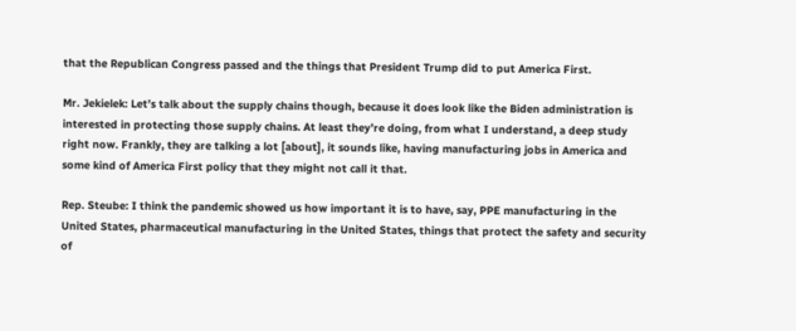that the Republican Congress passed and the things that President Trump did to put America First.

Mr. Jekielek: Let’s talk about the supply chains though, because it does look like the Biden administration is interested in protecting those supply chains. At least they’re doing, from what I understand, a deep study right now. Frankly, they are talking a lot [about], it sounds like, having manufacturing jobs in America and some kind of America First policy that they might not call it that.

Rep. Steube: I think the pandemic showed us how important it is to have, say, PPE manufacturing in the United States, pharmaceutical manufacturing in the United States, things that protect the safety and security of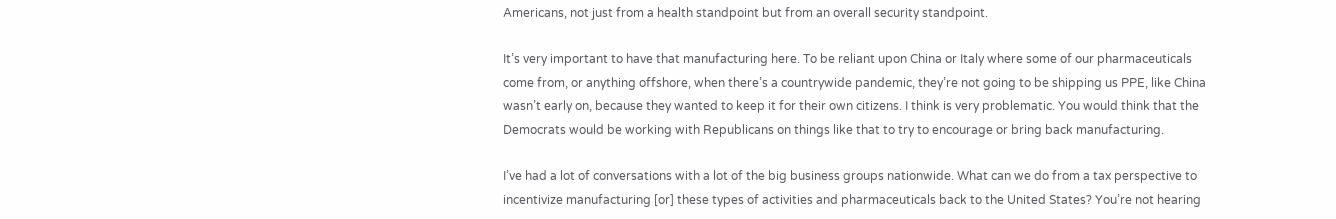Americans, not just from a health standpoint but from an overall security standpoint.

It’s very important to have that manufacturing here. To be reliant upon China or Italy where some of our pharmaceuticals come from, or anything offshore, when there’s a countrywide pandemic, they’re not going to be shipping us PPE, like China wasn’t early on, because they wanted to keep it for their own citizens. I think is very problematic. You would think that the Democrats would be working with Republicans on things like that to try to encourage or bring back manufacturing.

I’ve had a lot of conversations with a lot of the big business groups nationwide. What can we do from a tax perspective to incentivize manufacturing [or] these types of activities and pharmaceuticals back to the United States? You’re not hearing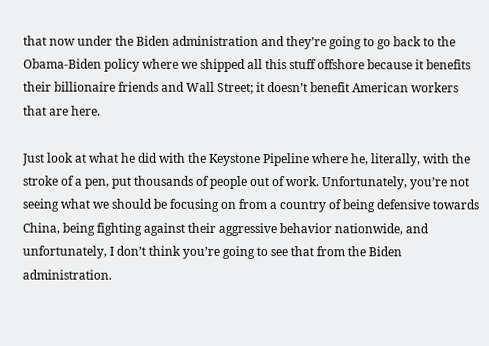that now under the Biden administration and they’re going to go back to the Obama-Biden policy where we shipped all this stuff offshore because it benefits their billionaire friends and Wall Street; it doesn’t benefit American workers that are here.

Just look at what he did with the Keystone Pipeline where he, literally, with the stroke of a pen, put thousands of people out of work. Unfortunately, you’re not seeing what we should be focusing on from a country of being defensive towards China, being fighting against their aggressive behavior nationwide, and unfortunately, I don’t think you’re going to see that from the Biden administration.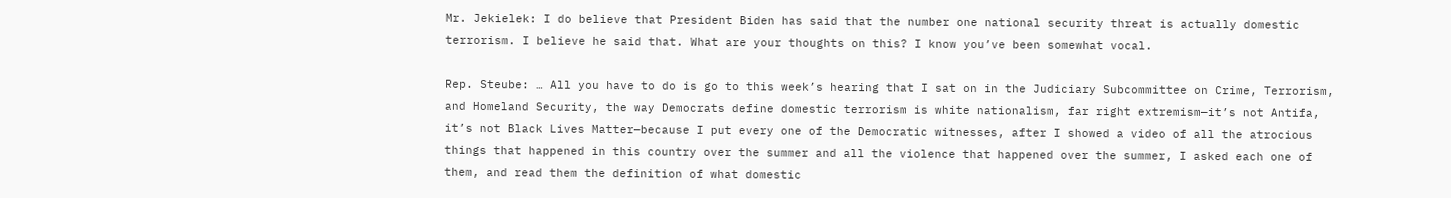Mr. Jekielek: I do believe that President Biden has said that the number one national security threat is actually domestic terrorism. I believe he said that. What are your thoughts on this? I know you’ve been somewhat vocal.

Rep. Steube: … All you have to do is go to this week’s hearing that I sat on in the Judiciary Subcommittee on Crime, Terrorism, and Homeland Security, the way Democrats define domestic terrorism is white nationalism, far right extremism—it’s not Antifa, it’s not Black Lives Matter—because I put every one of the Democratic witnesses, after I showed a video of all the atrocious things that happened in this country over the summer and all the violence that happened over the summer, I asked each one of them, and read them the definition of what domestic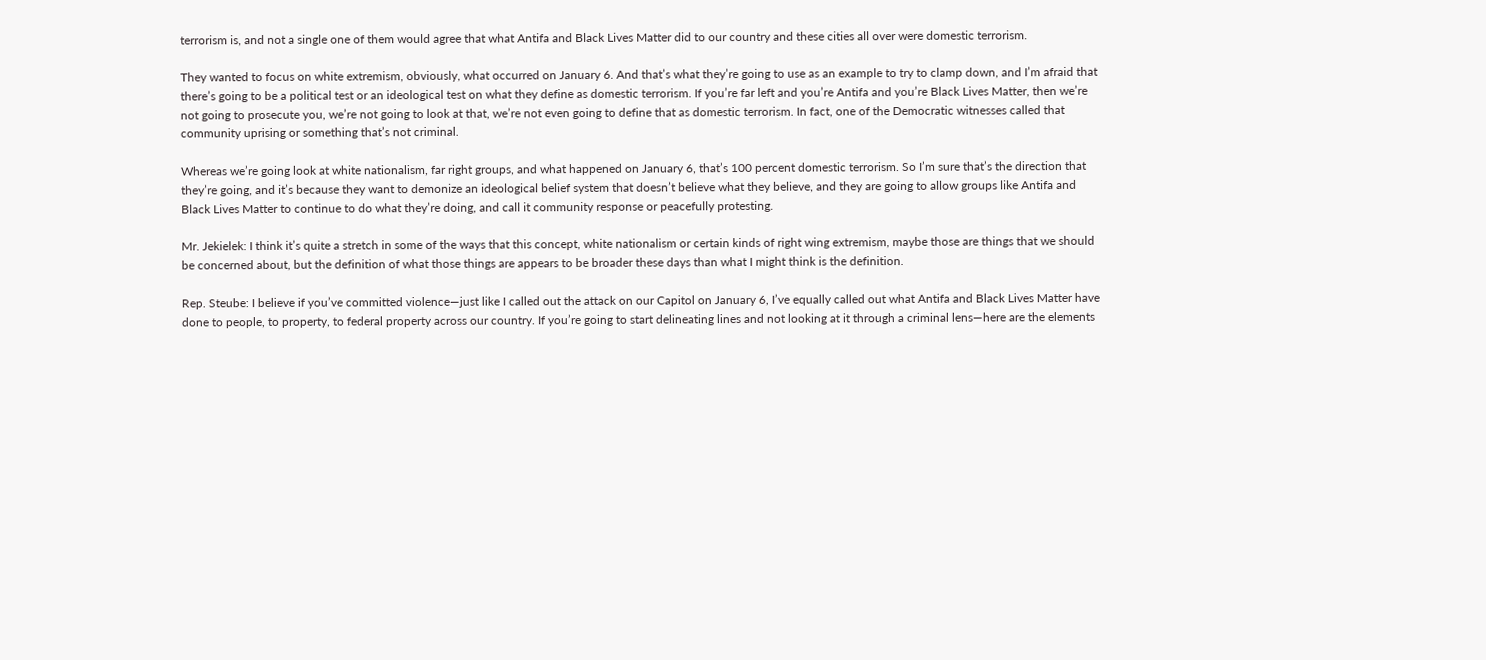terrorism is, and not a single one of them would agree that what Antifa and Black Lives Matter did to our country and these cities all over were domestic terrorism.

They wanted to focus on white extremism, obviously, what occurred on January 6. And that’s what they’re going to use as an example to try to clamp down, and I’m afraid that there’s going to be a political test or an ideological test on what they define as domestic terrorism. If you’re far left and you’re Antifa and you’re Black Lives Matter, then we’re not going to prosecute you, we’re not going to look at that, we’re not even going to define that as domestic terrorism. In fact, one of the Democratic witnesses called that community uprising or something that’s not criminal.

Whereas we’re going look at white nationalism, far right groups, and what happened on January 6, that’s 100 percent domestic terrorism. So I’m sure that’s the direction that they’re going, and it’s because they want to demonize an ideological belief system that doesn’t believe what they believe, and they are going to allow groups like Antifa and Black Lives Matter to continue to do what they’re doing, and call it community response or peacefully protesting.

Mr. Jekielek: I think it’s quite a stretch in some of the ways that this concept, white nationalism or certain kinds of right wing extremism, maybe those are things that we should be concerned about, but the definition of what those things are appears to be broader these days than what I might think is the definition.

Rep. Steube: I believe if you’ve committed violence—just like I called out the attack on our Capitol on January 6, I’ve equally called out what Antifa and Black Lives Matter have done to people, to property, to federal property across our country. If you’re going to start delineating lines and not looking at it through a criminal lens—here are the elements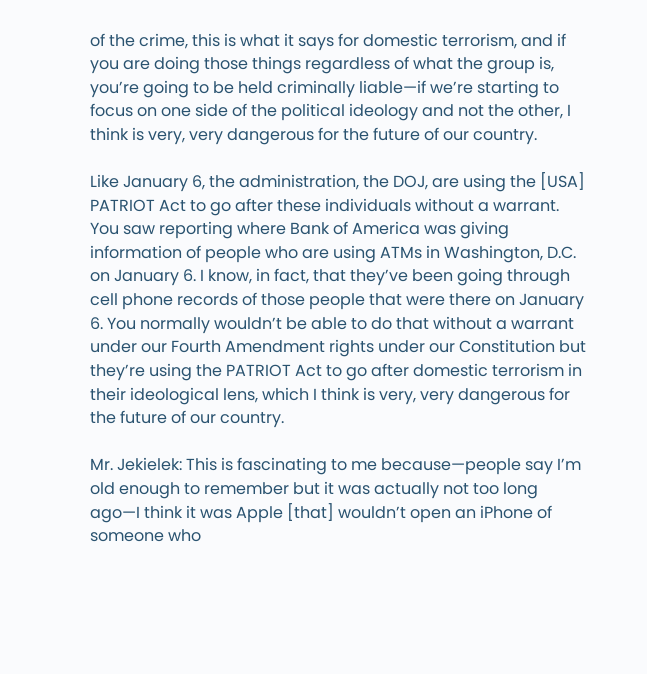of the crime, this is what it says for domestic terrorism, and if you are doing those things regardless of what the group is, you’re going to be held criminally liable—if we’re starting to focus on one side of the political ideology and not the other, I think is very, very dangerous for the future of our country.

Like January 6, the administration, the DOJ, are using the [USA] PATRIOT Act to go after these individuals without a warrant. You saw reporting where Bank of America was giving information of people who are using ATMs in Washington, D.C. on January 6. I know, in fact, that they’ve been going through cell phone records of those people that were there on January 6. You normally wouldn’t be able to do that without a warrant under our Fourth Amendment rights under our Constitution but they’re using the PATRIOT Act to go after domestic terrorism in their ideological lens, which I think is very, very dangerous for the future of our country.

Mr. Jekielek: This is fascinating to me because—people say I’m old enough to remember but it was actually not too long ago—I think it was Apple [that] wouldn’t open an iPhone of someone who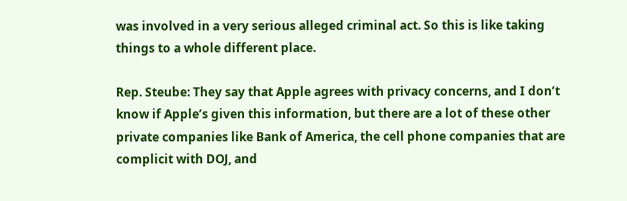was involved in a very serious alleged criminal act. So this is like taking things to a whole different place.

Rep. Steube: They say that Apple agrees with privacy concerns, and I don’t know if Apple’s given this information, but there are a lot of these other private companies like Bank of America, the cell phone companies that are complicit with DOJ, and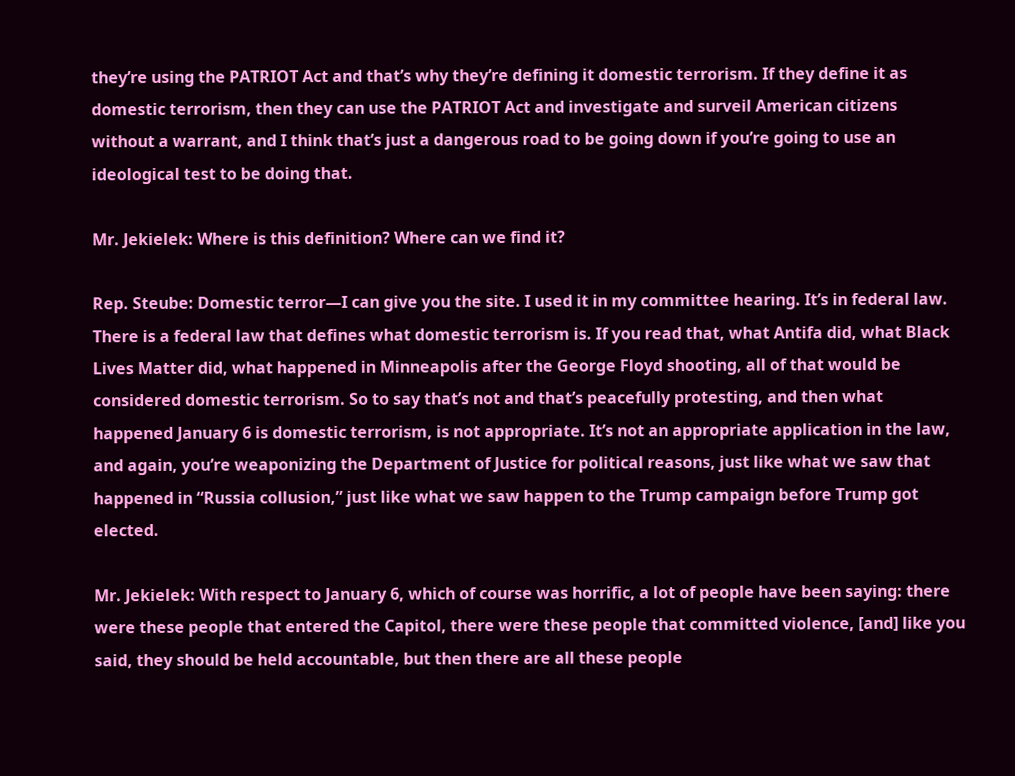they’re using the PATRIOT Act and that’s why they’re defining it domestic terrorism. If they define it as domestic terrorism, then they can use the PATRIOT Act and investigate and surveil American citizens without a warrant, and I think that’s just a dangerous road to be going down if you’re going to use an ideological test to be doing that.

Mr. Jekielek: Where is this definition? Where can we find it?

Rep. Steube: Domestic terror—I can give you the site. I used it in my committee hearing. It’s in federal law. There is a federal law that defines what domestic terrorism is. If you read that, what Antifa did, what Black Lives Matter did, what happened in Minneapolis after the George Floyd shooting, all of that would be considered domestic terrorism. So to say that’s not and that’s peacefully protesting, and then what happened January 6 is domestic terrorism, is not appropriate. It’s not an appropriate application in the law, and again, you’re weaponizing the Department of Justice for political reasons, just like what we saw that happened in “Russia collusion,” just like what we saw happen to the Trump campaign before Trump got elected.

Mr. Jekielek: With respect to January 6, which of course was horrific, a lot of people have been saying: there were these people that entered the Capitol, there were these people that committed violence, [and] like you said, they should be held accountable, but then there are all these people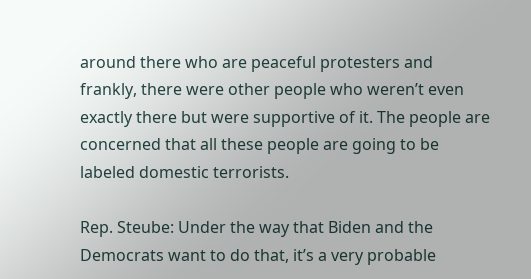around there who are peaceful protesters and frankly, there were other people who weren’t even exactly there but were supportive of it. The people are concerned that all these people are going to be labeled domestic terrorists.

Rep. Steube: Under the way that Biden and the Democrats want to do that, it’s a very probable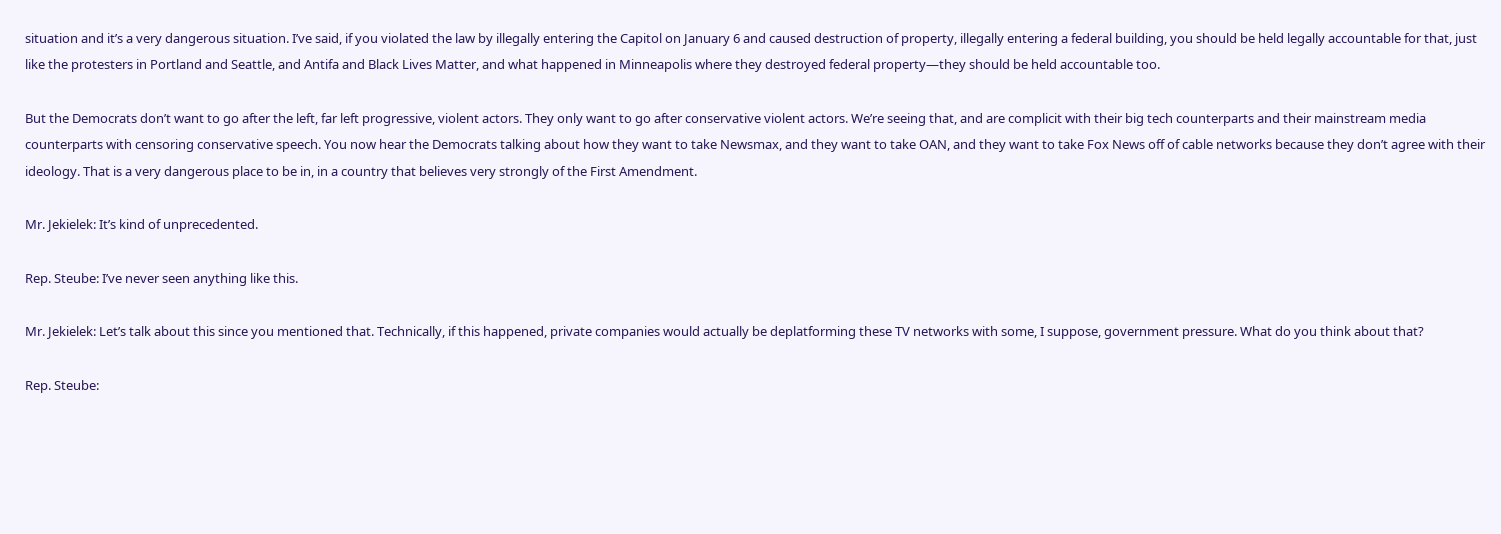situation and it’s a very dangerous situation. I’ve said, if you violated the law by illegally entering the Capitol on January 6 and caused destruction of property, illegally entering a federal building, you should be held legally accountable for that, just like the protesters in Portland and Seattle, and Antifa and Black Lives Matter, and what happened in Minneapolis where they destroyed federal property—they should be held accountable too.

But the Democrats don’t want to go after the left, far left progressive, violent actors. They only want to go after conservative violent actors. We’re seeing that, and are complicit with their big tech counterparts and their mainstream media counterparts with censoring conservative speech. You now hear the Democrats talking about how they want to take Newsmax, and they want to take OAN, and they want to take Fox News off of cable networks because they don’t agree with their ideology. That is a very dangerous place to be in, in a country that believes very strongly of the First Amendment.

Mr. Jekielek: It’s kind of unprecedented.

Rep. Steube: I’ve never seen anything like this.

Mr. Jekielek: Let’s talk about this since you mentioned that. Technically, if this happened, private companies would actually be deplatforming these TV networks with some, I suppose, government pressure. What do you think about that?

Rep. Steube: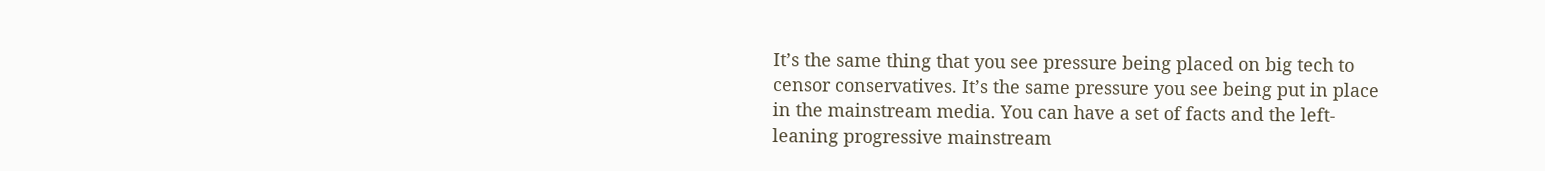It’s the same thing that you see pressure being placed on big tech to censor conservatives. It’s the same pressure you see being put in place in the mainstream media. You can have a set of facts and the left-leaning progressive mainstream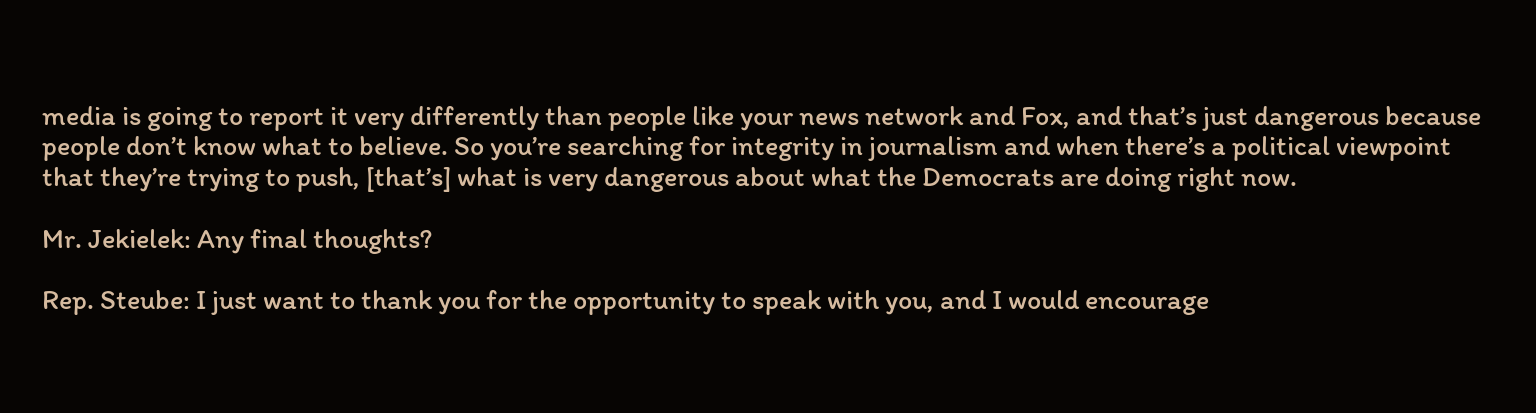media is going to report it very differently than people like your news network and Fox, and that’s just dangerous because people don’t know what to believe. So you’re searching for integrity in journalism and when there’s a political viewpoint that they’re trying to push, [that’s] what is very dangerous about what the Democrats are doing right now.

Mr. Jekielek: Any final thoughts?

Rep. Steube: I just want to thank you for the opportunity to speak with you, and I would encourage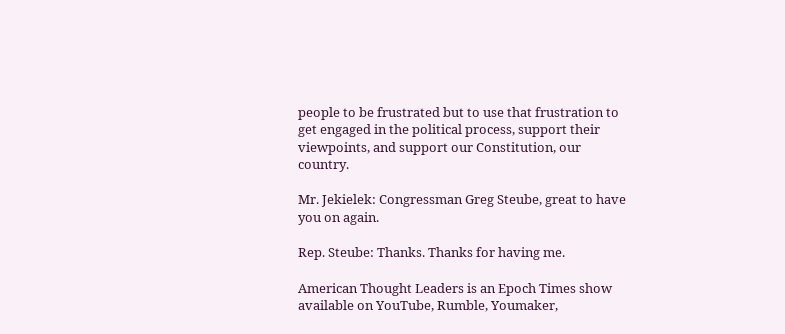people to be frustrated but to use that frustration to get engaged in the political process, support their viewpoints, and support our Constitution, our country.

Mr. Jekielek: Congressman Greg Steube, great to have you on again.

Rep. Steube: Thanks. Thanks for having me.

American Thought Leaders is an Epoch Times show available on YouTube, Rumble, Youmaker,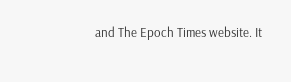and The Epoch Times website. It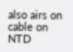also airs on cable on NTD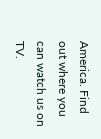America. Find out where you can watch us on TV.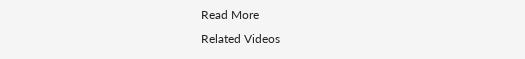Read More
Related Videos